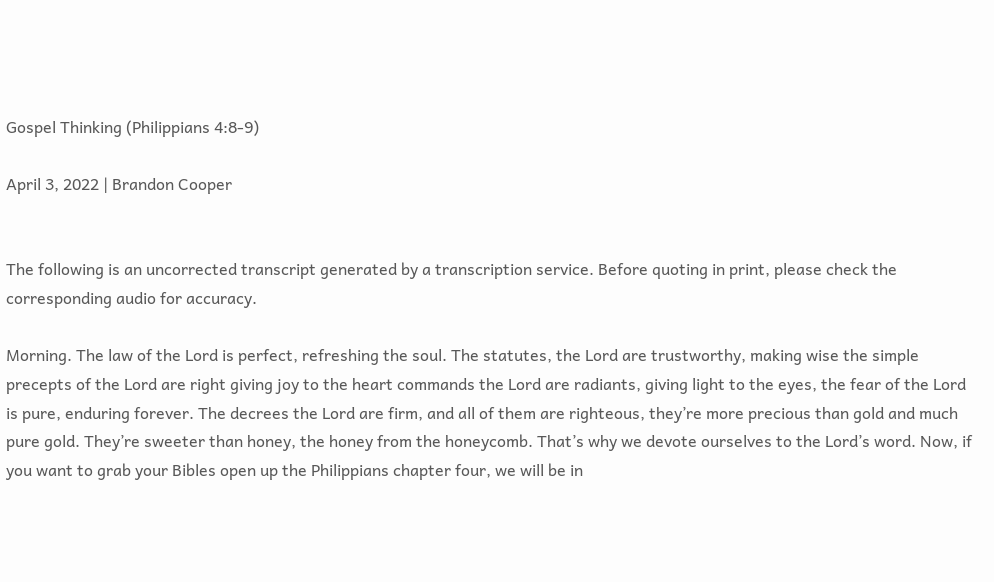Gospel Thinking (Philippians 4:8-9)

April 3, 2022 | Brandon Cooper


The following is an uncorrected transcript generated by a transcription service. Before quoting in print, please check the corresponding audio for accuracy.

Morning. The law of the Lord is perfect, refreshing the soul. The statutes, the Lord are trustworthy, making wise the simple precepts of the Lord are right giving joy to the heart commands the Lord are radiants, giving light to the eyes, the fear of the Lord is pure, enduring forever. The decrees the Lord are firm, and all of them are righteous, they’re more precious than gold and much pure gold. They’re sweeter than honey, the honey from the honeycomb. That’s why we devote ourselves to the Lord’s word. Now, if you want to grab your Bibles open up the Philippians chapter four, we will be in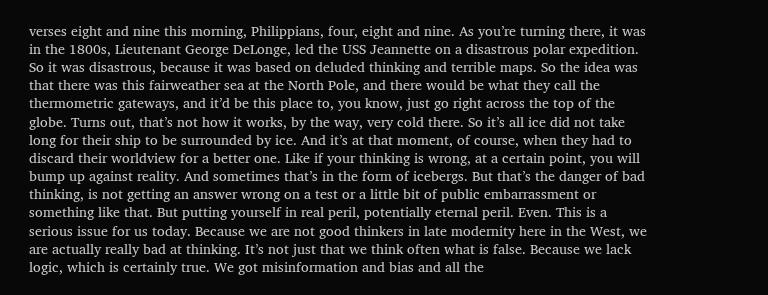verses eight and nine this morning, Philippians, four, eight and nine. As you’re turning there, it was in the 1800s, Lieutenant George DeLonge, led the USS Jeannette on a disastrous polar expedition. So it was disastrous, because it was based on deluded thinking and terrible maps. So the idea was that there was this fairweather sea at the North Pole, and there would be what they call the thermometric gateways, and it’d be this place to, you know, just go right across the top of the globe. Turns out, that’s not how it works, by the way, very cold there. So it’s all ice did not take long for their ship to be surrounded by ice. And it’s at that moment, of course, when they had to discard their worldview for a better one. Like if your thinking is wrong, at a certain point, you will bump up against reality. And sometimes that’s in the form of icebergs. But that’s the danger of bad thinking, is not getting an answer wrong on a test or a little bit of public embarrassment or something like that. But putting yourself in real peril, potentially eternal peril. Even. This is a serious issue for us today. Because we are not good thinkers in late modernity here in the West, we are actually really bad at thinking. It’s not just that we think often what is false. Because we lack logic, which is certainly true. We got misinformation and bias and all the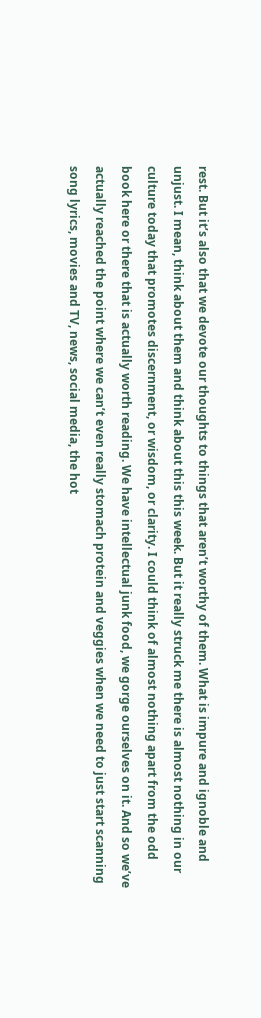rest. But it’s also that we devote our thoughts to things that aren’t worthy of them. What is impure and ignoble and unjust. I mean, think about them and think about this this week. But it really struck me there is almost nothing in our culture today that promotes discernment, or wisdom, or clarity. I could think of almost nothing apart from the odd book here or there that is actually worth reading. We have intellectual junk food, we gorge ourselves on it. And so we’ve actually reached the point where we can’t even really stomach protein and veggies when we need to just start scanning song lyrics, movies and TV, news, social media, the hot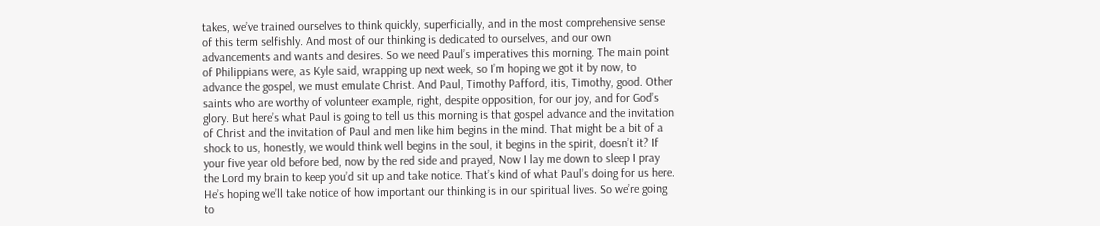takes, we’ve trained ourselves to think quickly, superficially, and in the most comprehensive sense of this term selfishly. And most of our thinking is dedicated to ourselves, and our own advancements and wants and desires. So we need Paul’s imperatives this morning. The main point of Philippians were, as Kyle said, wrapping up next week, so I’m hoping we got it by now, to advance the gospel, we must emulate Christ. And Paul, Timothy Pafford, itis, Timothy, good. Other saints who are worthy of volunteer example, right, despite opposition, for our joy, and for God’s glory. But here’s what Paul is going to tell us this morning is that gospel advance and the invitation of Christ and the invitation of Paul and men like him begins in the mind. That might be a bit of a shock to us, honestly, we would think well begins in the soul, it begins in the spirit, doesn’t it? If your five year old before bed, now by the red side and prayed, Now I lay me down to sleep I pray the Lord my brain to keep you’d sit up and take notice. That’s kind of what Paul’s doing for us here. He’s hoping we’ll take notice of how important our thinking is in our spiritual lives. So we’re going to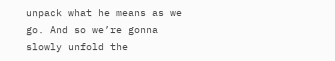unpack what he means as we go. And so we’re gonna slowly unfold the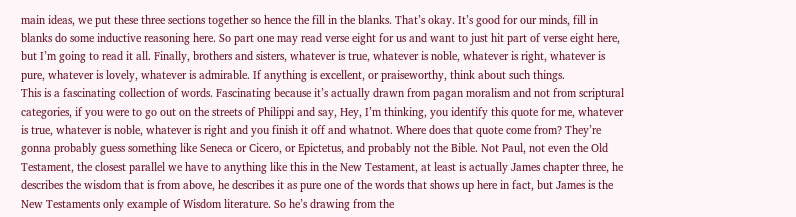main ideas, we put these three sections together so hence the fill in the blanks. That’s okay. It’s good for our minds, fill in blanks do some inductive reasoning here. So part one may read verse eight for us and want to just hit part of verse eight here, but I’m going to read it all. Finally, brothers and sisters, whatever is true, whatever is noble, whatever is right, whatever is pure, whatever is lovely, whatever is admirable. If anything is excellent, or praiseworthy, think about such things.
This is a fascinating collection of words. Fascinating because it’s actually drawn from pagan moralism and not from scriptural categories, if you were to go out on the streets of Philippi and say, Hey, I’m thinking, you identify this quote for me, whatever is true, whatever is noble, whatever is right and you finish it off and whatnot. Where does that quote come from? They’re gonna probably guess something like Seneca or Cicero, or Epictetus, and probably not the Bible. Not Paul, not even the Old Testament, the closest parallel we have to anything like this in the New Testament, at least is actually James chapter three, he describes the wisdom that is from above, he describes it as pure one of the words that shows up here in fact, but James is the New Testaments only example of Wisdom literature. So he’s drawing from the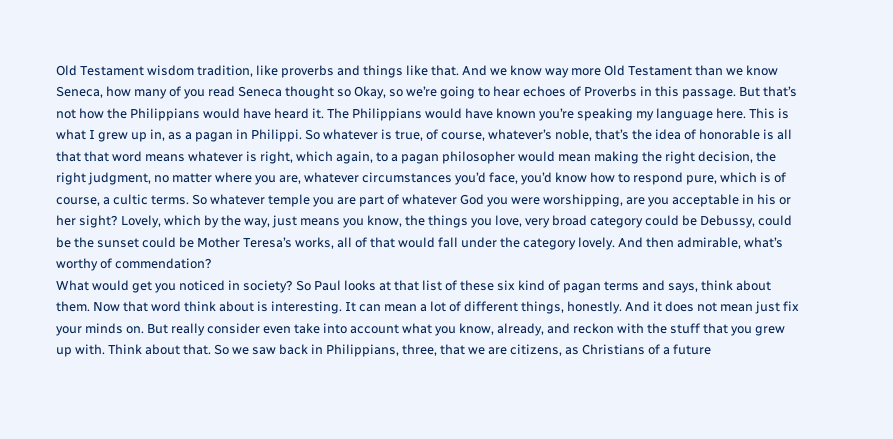Old Testament wisdom tradition, like proverbs and things like that. And we know way more Old Testament than we know Seneca, how many of you read Seneca thought so Okay, so we’re going to hear echoes of Proverbs in this passage. But that’s not how the Philippians would have heard it. The Philippians would have known you’re speaking my language here. This is what I grew up in, as a pagan in Philippi. So whatever is true, of course, whatever’s noble, that’s the idea of honorable is all that that word means whatever is right, which again, to a pagan philosopher would mean making the right decision, the right judgment, no matter where you are, whatever circumstances you’d face, you’d know how to respond pure, which is of course, a cultic terms. So whatever temple you are part of whatever God you were worshipping, are you acceptable in his or her sight? Lovely, which by the way, just means you know, the things you love, very broad category could be Debussy, could be the sunset could be Mother Teresa’s works, all of that would fall under the category lovely. And then admirable, what’s worthy of commendation?
What would get you noticed in society? So Paul looks at that list of these six kind of pagan terms and says, think about them. Now that word think about is interesting. It can mean a lot of different things, honestly. And it does not mean just fix your minds on. But really consider even take into account what you know, already, and reckon with the stuff that you grew up with. Think about that. So we saw back in Philippians, three, that we are citizens, as Christians of a future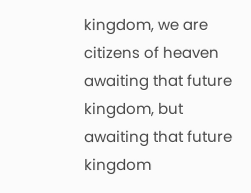kingdom, we are citizens of heaven awaiting that future kingdom, but awaiting that future kingdom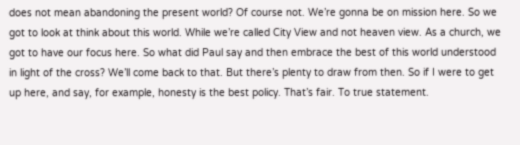does not mean abandoning the present world? Of course not. We’re gonna be on mission here. So we got to look at think about this world. While we’re called City View and not heaven view. As a church, we got to have our focus here. So what did Paul say and then embrace the best of this world understood in light of the cross? We’ll come back to that. But there’s plenty to draw from then. So if I were to get up here, and say, for example, honesty is the best policy. That’s fair. To true statement.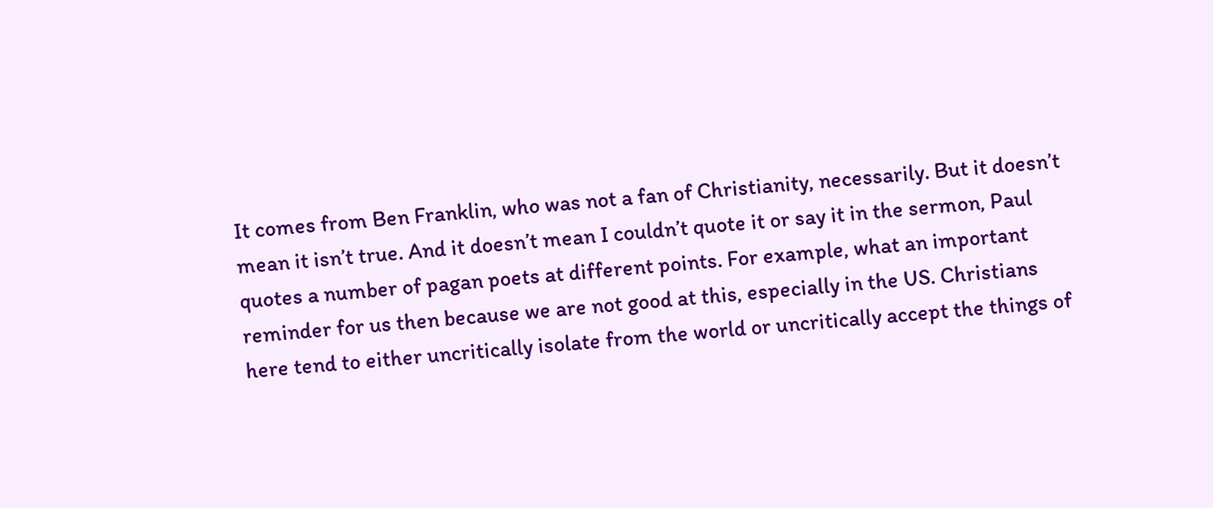It comes from Ben Franklin, who was not a fan of Christianity, necessarily. But it doesn’t mean it isn’t true. And it doesn’t mean I couldn’t quote it or say it in the sermon, Paul quotes a number of pagan poets at different points. For example, what an important reminder for us then because we are not good at this, especially in the US. Christians here tend to either uncritically isolate from the world or uncritically accept the things of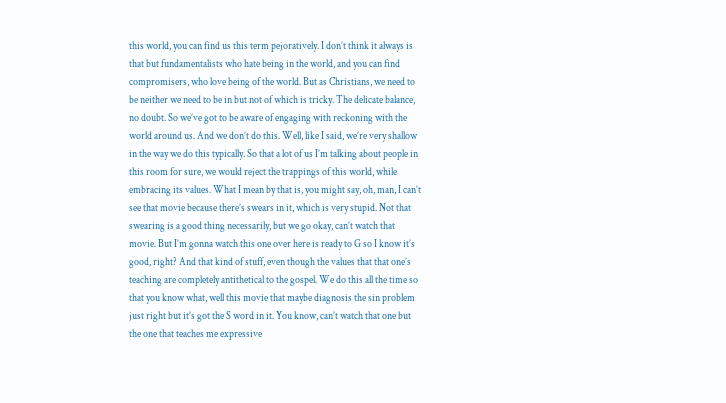this world, you can find us this term pejoratively. I don’t think it always is that but fundamentalists who hate being in the world, and you can find compromisers, who love being of the world. But as Christians, we need to be neither we need to be in but not of which is tricky. The delicate balance, no doubt. So we’ve got to be aware of engaging with reckoning with the world around us. And we don’t do this. Well, like I said, we’re very shallow in the way we do this typically. So that a lot of us I’m talking about people in this room for sure, we would reject the trappings of this world, while embracing its values. What I mean by that is, you might say, oh, man, I can’t see that movie because there’s swears in it, which is very stupid. Not that swearing is a good thing necessarily, but we go okay, can’t watch that movie. But I’m gonna watch this one over here is ready to G so I know it’s good, right? And that kind of stuff, even though the values that that one’s teaching are completely antithetical to the gospel. We do this all the time so that you know what, well this movie that maybe diagnosis the sin problem just right but it’s got the S word in it. You know, can’t watch that one but the one that teaches me expressive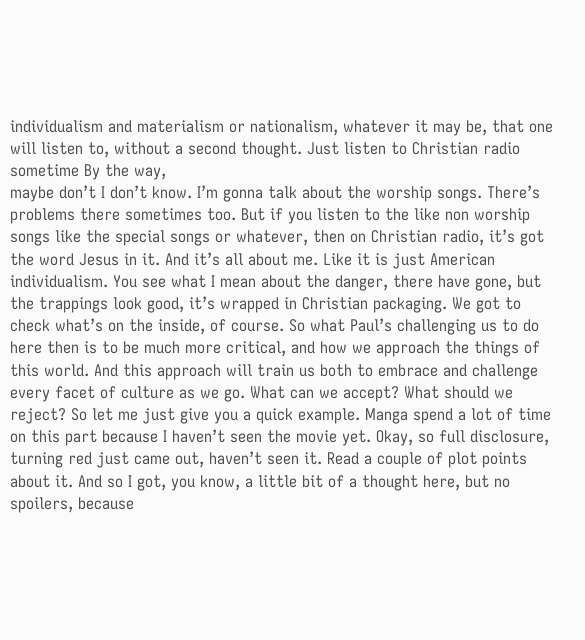individualism and materialism or nationalism, whatever it may be, that one will listen to, without a second thought. Just listen to Christian radio sometime By the way,
maybe don’t I don’t know. I’m gonna talk about the worship songs. There’s problems there sometimes too. But if you listen to the like non worship songs like the special songs or whatever, then on Christian radio, it’s got the word Jesus in it. And it’s all about me. Like it is just American individualism. You see what I mean about the danger, there have gone, but the trappings look good, it’s wrapped in Christian packaging. We got to check what’s on the inside, of course. So what Paul’s challenging us to do here then is to be much more critical, and how we approach the things of this world. And this approach will train us both to embrace and challenge every facet of culture as we go. What can we accept? What should we reject? So let me just give you a quick example. Manga spend a lot of time on this part because I haven’t seen the movie yet. Okay, so full disclosure, turning red just came out, haven’t seen it. Read a couple of plot points about it. And so I got, you know, a little bit of a thought here, but no spoilers, because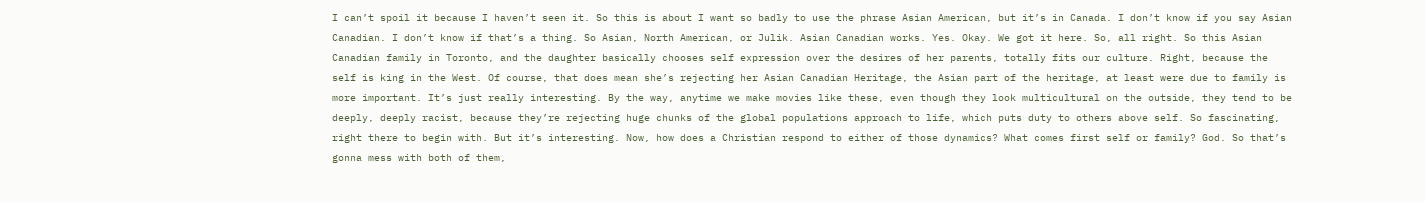I can’t spoil it because I haven’t seen it. So this is about I want so badly to use the phrase Asian American, but it’s in Canada. I don’t know if you say Asian Canadian. I don’t know if that’s a thing. So Asian, North American, or Julik. Asian Canadian works. Yes. Okay. We got it here. So, all right. So this Asian Canadian family in Toronto, and the daughter basically chooses self expression over the desires of her parents, totally fits our culture. Right, because the self is king in the West. Of course, that does mean she’s rejecting her Asian Canadian Heritage, the Asian part of the heritage, at least were due to family is more important. It’s just really interesting. By the way, anytime we make movies like these, even though they look multicultural on the outside, they tend to be deeply, deeply racist, because they’re rejecting huge chunks of the global populations approach to life, which puts duty to others above self. So fascinating, right there to begin with. But it’s interesting. Now, how does a Christian respond to either of those dynamics? What comes first self or family? God. So that’s gonna mess with both of them,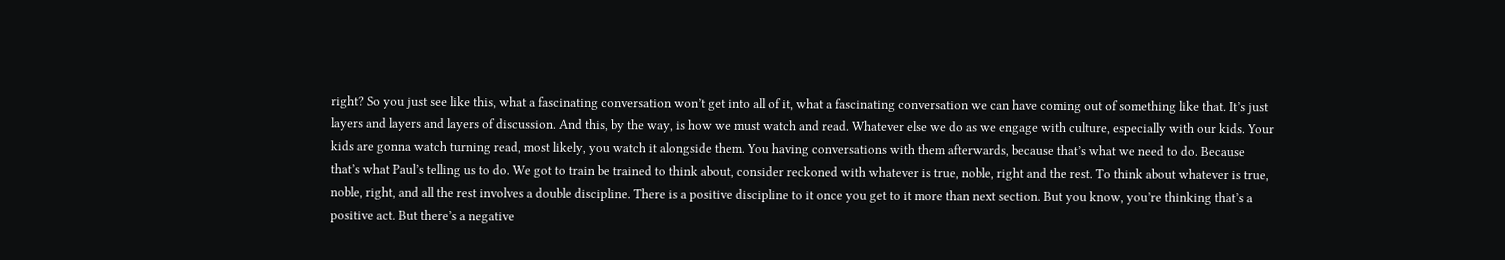right? So you just see like this, what a fascinating conversation won’t get into all of it, what a fascinating conversation we can have coming out of something like that. It’s just layers and layers and layers of discussion. And this, by the way, is how we must watch and read. Whatever else we do as we engage with culture, especially with our kids. Your kids are gonna watch turning read, most likely, you watch it alongside them. You having conversations with them afterwards, because that’s what we need to do. Because that’s what Paul’s telling us to do. We got to train be trained to think about, consider reckoned with whatever is true, noble, right and the rest. To think about whatever is true, noble, right, and all the rest involves a double discipline. There is a positive discipline to it once you get to it more than next section. But you know, you’re thinking that’s a positive act. But there’s a negative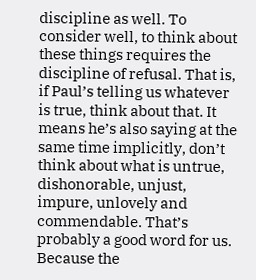discipline as well. To consider well, to think about these things requires the discipline of refusal. That is, if Paul’s telling us whatever is true, think about that. It means he’s also saying at the same time implicitly, don’t think about what is untrue, dishonorable, unjust, impure, unlovely and commendable. That’s probably a good word for us. Because the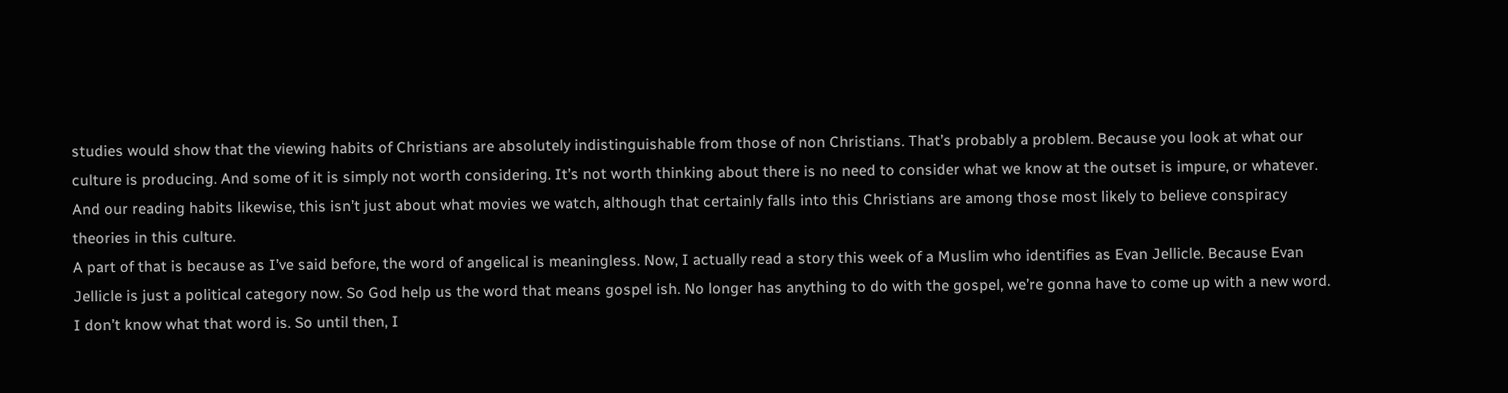studies would show that the viewing habits of Christians are absolutely indistinguishable from those of non Christians. That’s probably a problem. Because you look at what our culture is producing. And some of it is simply not worth considering. It’s not worth thinking about there is no need to consider what we know at the outset is impure, or whatever. And our reading habits likewise, this isn’t just about what movies we watch, although that certainly falls into this Christians are among those most likely to believe conspiracy theories in this culture.
A part of that is because as I’ve said before, the word of angelical is meaningless. Now, I actually read a story this week of a Muslim who identifies as Evan Jellicle. Because Evan Jellicle is just a political category now. So God help us the word that means gospel ish. No longer has anything to do with the gospel, we’re gonna have to come up with a new word. I don’t know what that word is. So until then, I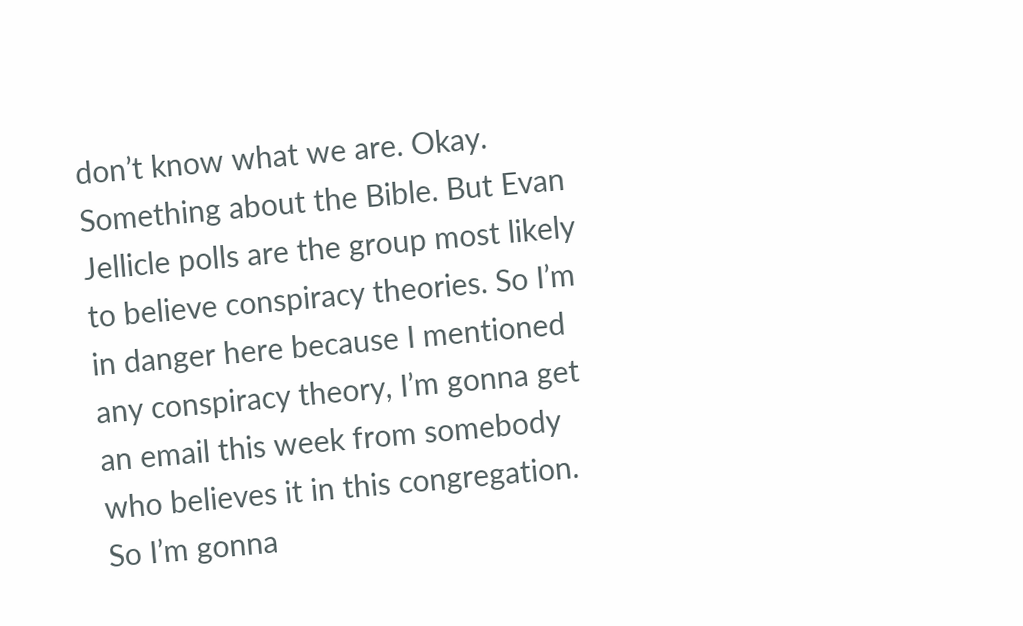don’t know what we are. Okay. Something about the Bible. But Evan Jellicle polls are the group most likely to believe conspiracy theories. So I’m in danger here because I mentioned any conspiracy theory, I’m gonna get an email this week from somebody who believes it in this congregation. So I’m gonna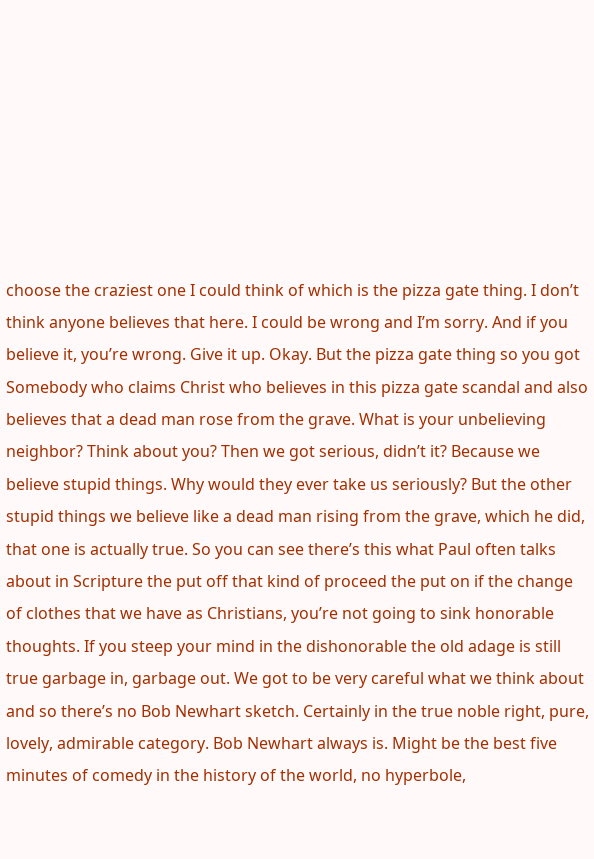choose the craziest one I could think of which is the pizza gate thing. I don’t think anyone believes that here. I could be wrong and I’m sorry. And if you believe it, you’re wrong. Give it up. Okay. But the pizza gate thing so you got Somebody who claims Christ who believes in this pizza gate scandal and also believes that a dead man rose from the grave. What is your unbelieving neighbor? Think about you? Then we got serious, didn’t it? Because we believe stupid things. Why would they ever take us seriously? But the other stupid things we believe like a dead man rising from the grave, which he did, that one is actually true. So you can see there’s this what Paul often talks about in Scripture the put off that kind of proceed the put on if the change of clothes that we have as Christians, you’re not going to sink honorable thoughts. If you steep your mind in the dishonorable the old adage is still true garbage in, garbage out. We got to be very careful what we think about and so there’s no Bob Newhart sketch. Certainly in the true noble right, pure, lovely, admirable category. Bob Newhart always is. Might be the best five minutes of comedy in the history of the world, no hyperbole,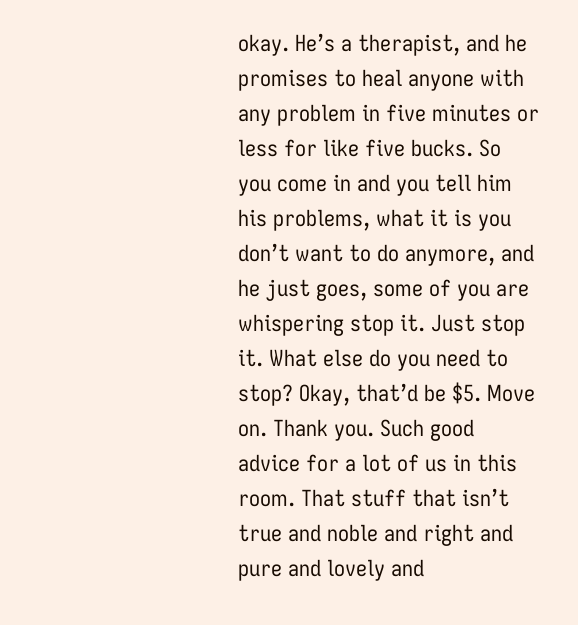okay. He’s a therapist, and he promises to heal anyone with any problem in five minutes or less for like five bucks. So you come in and you tell him his problems, what it is you don’t want to do anymore, and he just goes, some of you are whispering stop it. Just stop it. What else do you need to stop? Okay, that’d be $5. Move on. Thank you. Such good advice for a lot of us in this room. That stuff that isn’t true and noble and right and pure and lovely and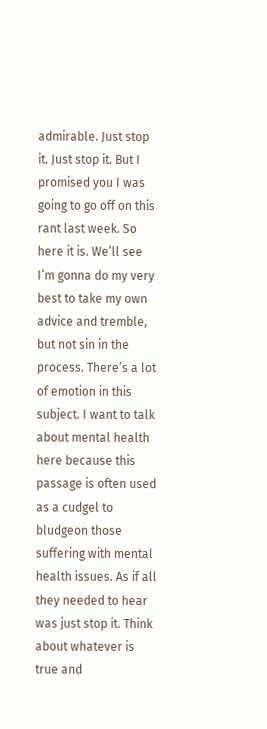admirable. Just stop it. Just stop it. But I promised you I was going to go off on this rant last week. So here it is. We’ll see I’m gonna do my very best to take my own advice and tremble, but not sin in the process. There’s a lot of emotion in this subject. I want to talk about mental health here because this passage is often used as a cudgel to bludgeon those suffering with mental health issues. As if all they needed to hear was just stop it. Think about whatever is true and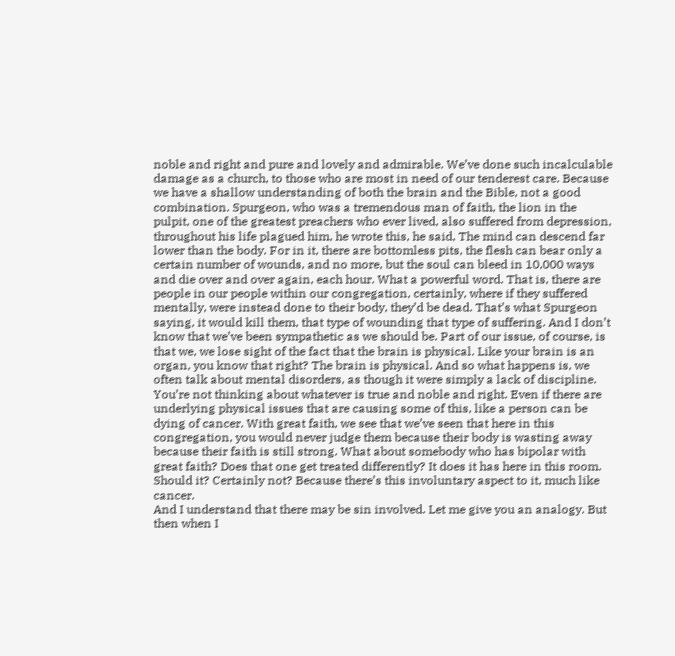noble and right and pure and lovely and admirable. We’ve done such incalculable damage as a church, to those who are most in need of our tenderest care. Because we have a shallow understanding of both the brain and the Bible, not a good combination. Spurgeon, who was a tremendous man of faith, the lion in the pulpit, one of the greatest preachers who ever lived, also suffered from depression, throughout his life plagued him, he wrote this, he said, The mind can descend far lower than the body. For in it, there are bottomless pits, the flesh can bear only a certain number of wounds, and no more, but the soul can bleed in 10,000 ways and die over and over again, each hour. What a powerful word. That is, there are people in our people within our congregation, certainly, where if they suffered mentally, were instead done to their body, they’d be dead. That’s what Spurgeon saying, it would kill them, that type of wounding that type of suffering. And I don’t know that we’ve been sympathetic as we should be. Part of our issue, of course, is that we, we lose sight of the fact that the brain is physical. Like your brain is an organ, you know that right? The brain is physical. And so what happens is, we often talk about mental disorders, as though it were simply a lack of discipline. You’re not thinking about whatever is true and noble and right. Even if there are underlying physical issues that are causing some of this, like a person can be dying of cancer. With great faith, we see that we’ve seen that here in this congregation, you would never judge them because their body is wasting away because their faith is still strong. What about somebody who has bipolar with great faith? Does that one get treated differently? It does it has here in this room. Should it? Certainly not? Because there’s this involuntary aspect to it, much like cancer.
And I understand that there may be sin involved. Let me give you an analogy. But then when I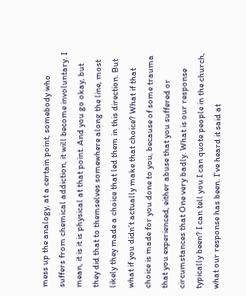mess up the analogy, at a certain point, somebody who suffers from chemical addiction, it will become involuntary. I mean, it is it is physical at that point. And you go okay, but they did that to themselves somewhere along the line, most likely they made a choice that led them in this direction. But what if you didn’t actually make that choice? What if that choice is made for you done to you, because of some trauma that you experienced, either abuse that you suffered or circumstances that One very badly. What is our response typically been? I can tell you I can quote people in the church, what our response has been. I’ve heard it said at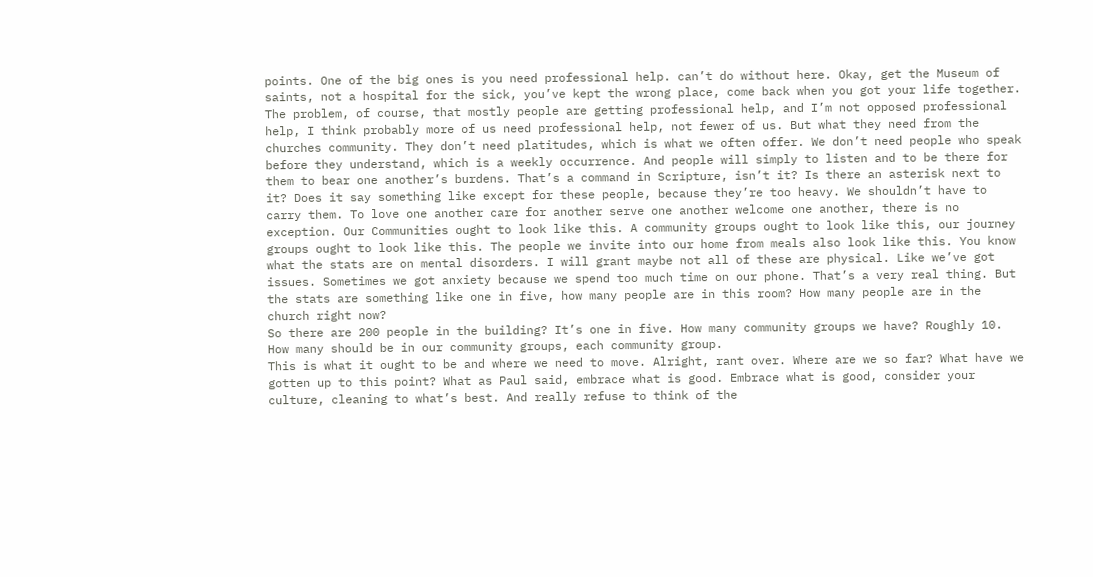points. One of the big ones is you need professional help. can’t do without here. Okay, get the Museum of saints, not a hospital for the sick, you’ve kept the wrong place, come back when you got your life together. The problem, of course, that mostly people are getting professional help, and I’m not opposed professional help, I think probably more of us need professional help, not fewer of us. But what they need from the churches community. They don’t need platitudes, which is what we often offer. We don’t need people who speak before they understand, which is a weekly occurrence. And people will simply to listen and to be there for them to bear one another’s burdens. That’s a command in Scripture, isn’t it? Is there an asterisk next to it? Does it say something like except for these people, because they’re too heavy. We shouldn’t have to carry them. To love one another care for another serve one another welcome one another, there is no exception. Our Communities ought to look like this. A community groups ought to look like this, our journey groups ought to look like this. The people we invite into our home from meals also look like this. You know what the stats are on mental disorders. I will grant maybe not all of these are physical. Like we’ve got issues. Sometimes we got anxiety because we spend too much time on our phone. That’s a very real thing. But the stats are something like one in five, how many people are in this room? How many people are in the church right now?
So there are 200 people in the building? It’s one in five. How many community groups we have? Roughly 10. How many should be in our community groups, each community group.
This is what it ought to be and where we need to move. Alright, rant over. Where are we so far? What have we gotten up to this point? What as Paul said, embrace what is good. Embrace what is good, consider your culture, cleaning to what’s best. And really refuse to think of the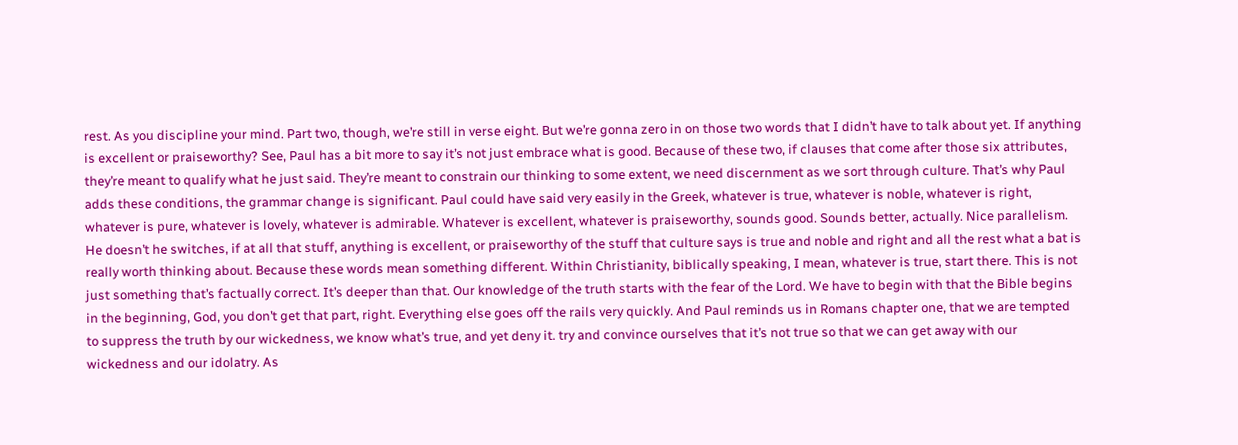rest. As you discipline your mind. Part two, though, we’re still in verse eight. But we’re gonna zero in on those two words that I didn’t have to talk about yet. If anything is excellent or praiseworthy? See, Paul has a bit more to say it’s not just embrace what is good. Because of these two, if clauses that come after those six attributes, they’re meant to qualify what he just said. They’re meant to constrain our thinking to some extent, we need discernment as we sort through culture. That’s why Paul adds these conditions, the grammar change is significant. Paul could have said very easily in the Greek, whatever is true, whatever is noble, whatever is right, whatever is pure, whatever is lovely, whatever is admirable. Whatever is excellent, whatever is praiseworthy, sounds good. Sounds better, actually. Nice parallelism. He doesn’t he switches, if at all that stuff, anything is excellent, or praiseworthy of the stuff that culture says is true and noble and right and all the rest what a bat is really worth thinking about. Because these words mean something different. Within Christianity, biblically speaking, I mean, whatever is true, start there. This is not just something that’s factually correct. It’s deeper than that. Our knowledge of the truth starts with the fear of the Lord. We have to begin with that the Bible begins in the beginning, God, you don’t get that part, right. Everything else goes off the rails very quickly. And Paul reminds us in Romans chapter one, that we are tempted to suppress the truth by our wickedness, we know what’s true, and yet deny it. try and convince ourselves that it’s not true so that we can get away with our wickedness and our idolatry. As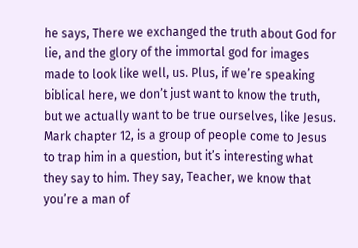he says, There we exchanged the truth about God for lie, and the glory of the immortal god for images made to look like well, us. Plus, if we’re speaking biblical here, we don’t just want to know the truth, but we actually want to be true ourselves, like Jesus. Mark chapter 12, is a group of people come to Jesus to trap him in a question, but it’s interesting what they say to him. They say, Teacher, we know that you’re a man of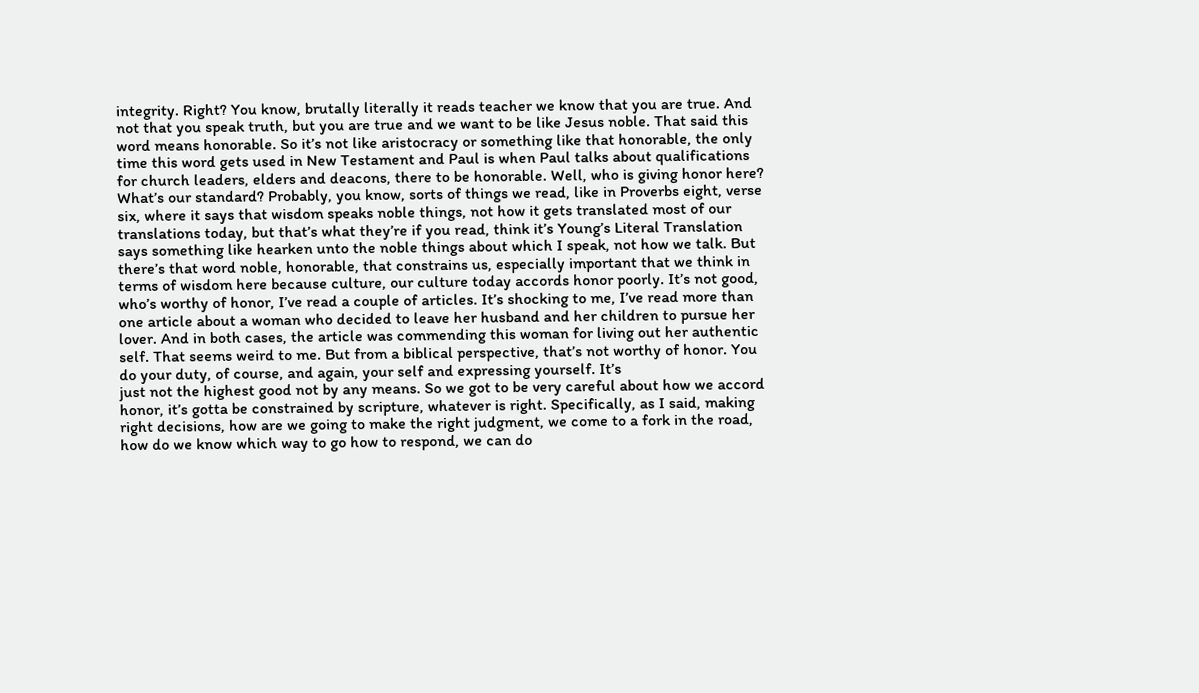integrity. Right? You know, brutally literally it reads teacher we know that you are true. And not that you speak truth, but you are true and we want to be like Jesus noble. That said this word means honorable. So it’s not like aristocracy or something like that honorable, the only time this word gets used in New Testament and Paul is when Paul talks about qualifications for church leaders, elders and deacons, there to be honorable. Well, who is giving honor here? What’s our standard? Probably, you know, sorts of things we read, like in Proverbs eight, verse six, where it says that wisdom speaks noble things, not how it gets translated most of our translations today, but that’s what they’re if you read, think it’s Young’s Literal Translation says something like hearken unto the noble things about which I speak, not how we talk. But there’s that word noble, honorable, that constrains us, especially important that we think in terms of wisdom here because culture, our culture today accords honor poorly. It’s not good, who’s worthy of honor, I’ve read a couple of articles. It’s shocking to me, I’ve read more than one article about a woman who decided to leave her husband and her children to pursue her lover. And in both cases, the article was commending this woman for living out her authentic self. That seems weird to me. But from a biblical perspective, that’s not worthy of honor. You do your duty, of course, and again, your self and expressing yourself. It’s
just not the highest good not by any means. So we got to be very careful about how we accord honor, it’s gotta be constrained by scripture, whatever is right. Specifically, as I said, making right decisions, how are we going to make the right judgment, we come to a fork in the road, how do we know which way to go how to respond, we can do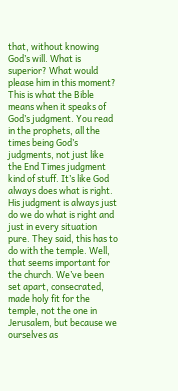that, without knowing God’s will. What is superior? What would please him in this moment? This is what the Bible means when it speaks of God’s judgment. You read in the prophets, all the times being God’s judgments, not just like the End Times judgment kind of stuff. It’s like God always does what is right. His judgment is always just do we do what is right and just in every situation pure. They said, this has to do with the temple. Well, that seems important for the church. We’ve been set apart, consecrated, made holy fit for the temple, not the one in Jerusalem, but because we ourselves as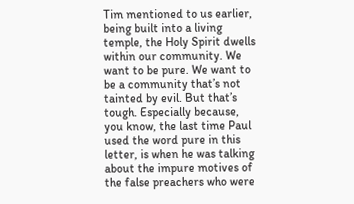Tim mentioned to us earlier, being built into a living temple, the Holy Spirit dwells within our community. We want to be pure. We want to be a community that’s not tainted by evil. But that’s tough. Especially because, you know, the last time Paul used the word pure in this letter, is when he was talking about the impure motives of the false preachers who were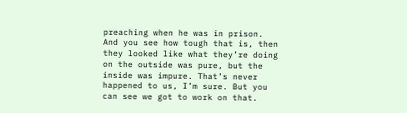preaching when he was in prison. And you see how tough that is, then they looked like what they’re doing on the outside was pure, but the inside was impure. That’s never happened to us, I’m sure. But you can see we got to work on that.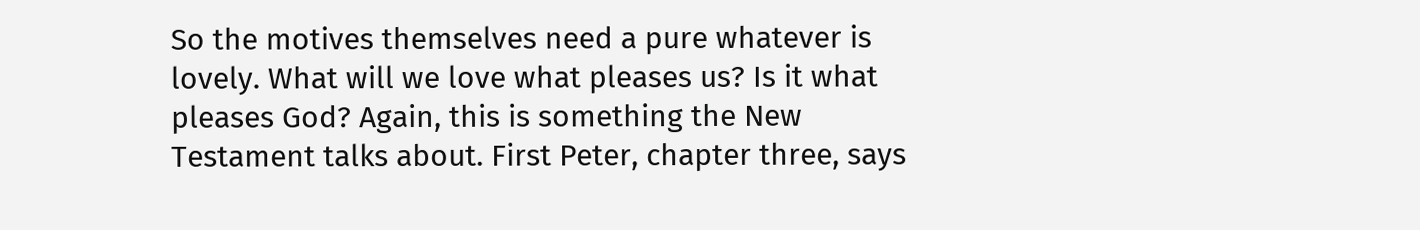So the motives themselves need a pure whatever is lovely. What will we love what pleases us? Is it what pleases God? Again, this is something the New Testament talks about. First Peter, chapter three, says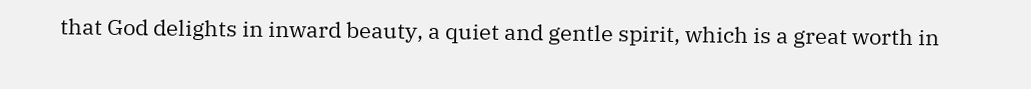that God delights in inward beauty, a quiet and gentle spirit, which is a great worth in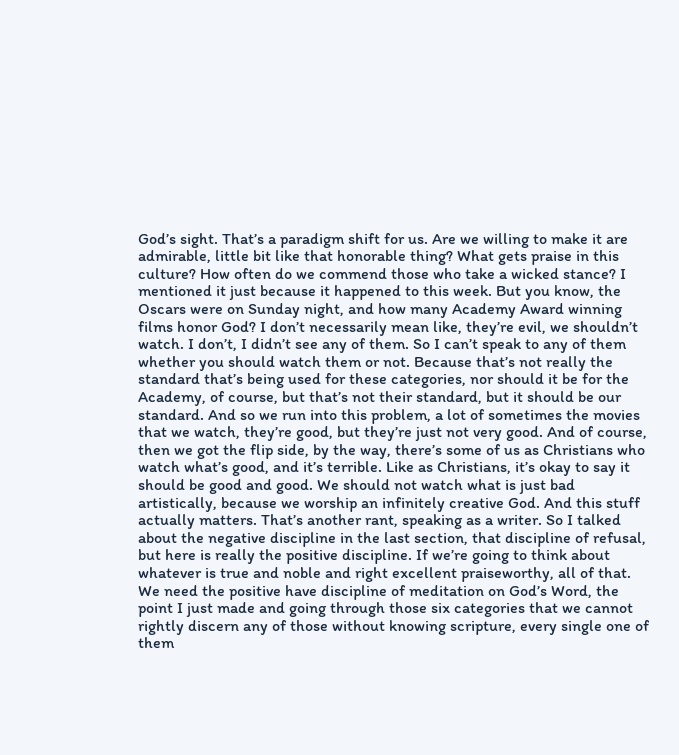God’s sight. That’s a paradigm shift for us. Are we willing to make it are admirable, little bit like that honorable thing? What gets praise in this culture? How often do we commend those who take a wicked stance? I mentioned it just because it happened to this week. But you know, the Oscars were on Sunday night, and how many Academy Award winning films honor God? I don’t necessarily mean like, they’re evil, we shouldn’t watch. I don’t, I didn’t see any of them. So I can’t speak to any of them whether you should watch them or not. Because that’s not really the standard that’s being used for these categories, nor should it be for the Academy, of course, but that’s not their standard, but it should be our standard. And so we run into this problem, a lot of sometimes the movies that we watch, they’re good, but they’re just not very good. And of course, then we got the flip side, by the way, there’s some of us as Christians who watch what’s good, and it’s terrible. Like as Christians, it’s okay to say it should be good and good. We should not watch what is just bad artistically, because we worship an infinitely creative God. And this stuff actually matters. That’s another rant, speaking as a writer. So I talked about the negative discipline in the last section, that discipline of refusal, but here is really the positive discipline. If we’re going to think about whatever is true and noble and right excellent praiseworthy, all of that. We need the positive have discipline of meditation on God’s Word, the point I just made and going through those six categories that we cannot rightly discern any of those without knowing scripture, every single one of them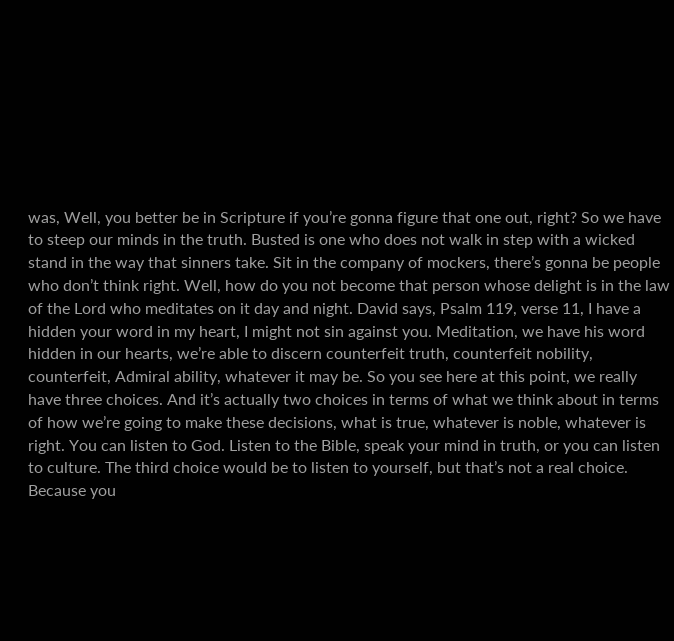was, Well, you better be in Scripture if you’re gonna figure that one out, right? So we have to steep our minds in the truth. Busted is one who does not walk in step with a wicked stand in the way that sinners take. Sit in the company of mockers, there’s gonna be people who don’t think right. Well, how do you not become that person whose delight is in the law of the Lord who meditates on it day and night. David says, Psalm 119, verse 11, I have a hidden your word in my heart, I might not sin against you. Meditation, we have his word hidden in our hearts, we’re able to discern counterfeit truth, counterfeit nobility, counterfeit, Admiral ability, whatever it may be. So you see here at this point, we really have three choices. And it’s actually two choices in terms of what we think about in terms of how we’re going to make these decisions, what is true, whatever is noble, whatever is right. You can listen to God. Listen to the Bible, speak your mind in truth, or you can listen to culture. The third choice would be to listen to yourself, but that’s not a real choice. Because you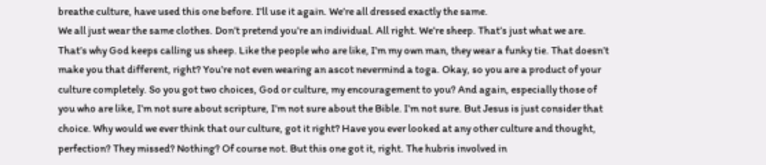breathe culture, have used this one before. I’ll use it again. We’re all dressed exactly the same.
We all just wear the same clothes. Don’t pretend you’re an individual. All right. We’re sheep. That’s just what we are. That’s why God keeps calling us sheep. Like the people who are like, I’m my own man, they wear a funky tie. That doesn’t make you that different, right? You’re not even wearing an ascot nevermind a toga. Okay, so you are a product of your culture completely. So you got two choices, God or culture, my encouragement to you? And again, especially those of you who are like, I’m not sure about scripture, I’m not sure about the Bible. I’m not sure. But Jesus is just consider that choice. Why would we ever think that our culture, got it right? Have you ever looked at any other culture and thought, perfection? They missed? Nothing? Of course not. But this one got it, right. The hubris involved in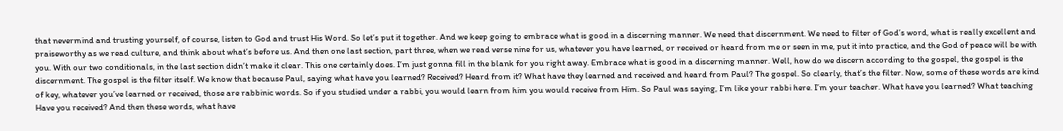that nevermind and trusting yourself, of course, listen to God and trust His Word. So let’s put it together. And we keep going to embrace what is good in a discerning manner. We need that discernment. We need to filter of God’s word, what is really excellent and praiseworthy as we read culture, and think about what’s before us. And then one last section, part three, when we read verse nine for us, whatever you have learned, or received or heard from me or seen in me, put it into practice, and the God of peace will be with you. With our two conditionals, in the last section didn’t make it clear. This one certainly does. I’m just gonna fill in the blank for you right away. Embrace what is good in a discerning manner. Well, how do we discern according to the gospel, the gospel is the discernment. The gospel is the filter itself. We know that because Paul, saying what have you learned? Received? Heard from it? What have they learned and received and heard from Paul? The gospel. So clearly, that’s the filter. Now, some of these words are kind of key, whatever you’ve learned or received, those are rabbinic words. So if you studied under a rabbi, you would learn from him you would receive from Him. So Paul was saying, I’m like your rabbi here. I’m your teacher. What have you learned? What teaching Have you received? And then these words, what have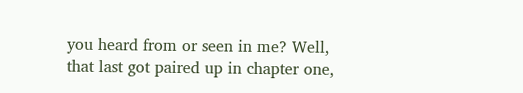you heard from or seen in me? Well, that last got paired up in chapter one,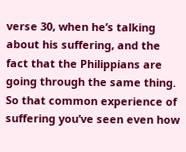verse 30, when he’s talking about his suffering, and the fact that the Philippians are going through the same thing. So that common experience of suffering you’ve seen even how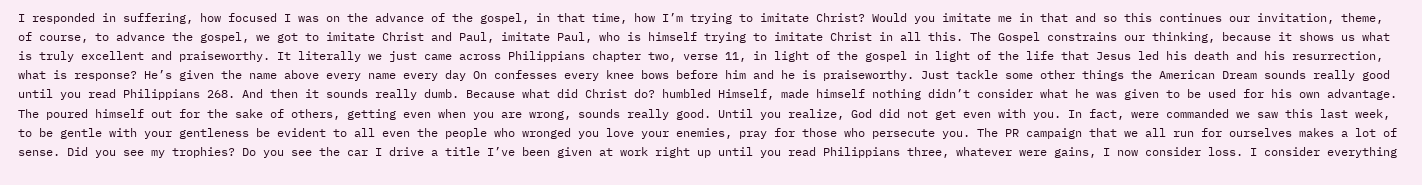I responded in suffering, how focused I was on the advance of the gospel, in that time, how I’m trying to imitate Christ? Would you imitate me in that and so this continues our invitation, theme, of course, to advance the gospel, we got to imitate Christ and Paul, imitate Paul, who is himself trying to imitate Christ in all this. The Gospel constrains our thinking, because it shows us what is truly excellent and praiseworthy. It literally we just came across Philippians chapter two, verse 11, in light of the gospel in light of the life that Jesus led his death and his resurrection, what is response? He’s given the name above every name every day On confesses every knee bows before him and he is praiseworthy. Just tackle some other things the American Dream sounds really good until you read Philippians 268. And then it sounds really dumb. Because what did Christ do? humbled Himself, made himself nothing didn’t consider what he was given to be used for his own advantage. The poured himself out for the sake of others, getting even when you are wrong, sounds really good. Until you realize, God did not get even with you. In fact, were commanded we saw this last week, to be gentle with your gentleness be evident to all even the people who wronged you love your enemies, pray for those who persecute you. The PR campaign that we all run for ourselves makes a lot of sense. Did you see my trophies? Do you see the car I drive a title I’ve been given at work right up until you read Philippians three, whatever were gains, I now consider loss. I consider everything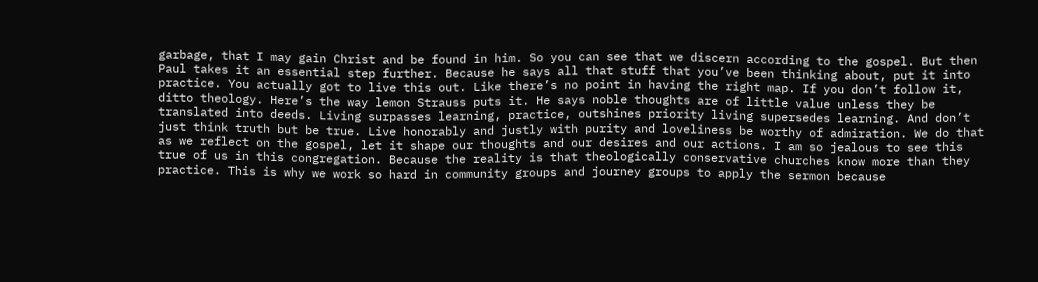garbage, that I may gain Christ and be found in him. So you can see that we discern according to the gospel. But then Paul takes it an essential step further. Because he says all that stuff that you’ve been thinking about, put it into practice. You actually got to live this out. Like there’s no point in having the right map. If you don’t follow it,
ditto theology. Here’s the way lemon Strauss puts it. He says noble thoughts are of little value unless they be translated into deeds. Living surpasses learning, practice, outshines priority living supersedes learning. And don’t just think truth but be true. Live honorably and justly with purity and loveliness be worthy of admiration. We do that as we reflect on the gospel, let it shape our thoughts and our desires and our actions. I am so jealous to see this true of us in this congregation. Because the reality is that theologically conservative churches know more than they practice. This is why we work so hard in community groups and journey groups to apply the sermon because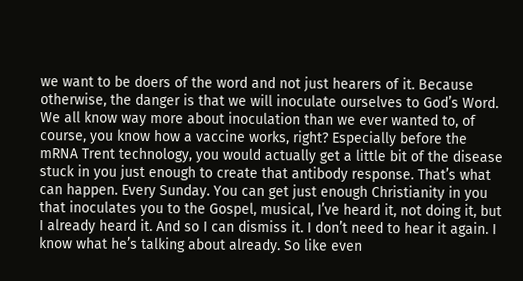we want to be doers of the word and not just hearers of it. Because otherwise, the danger is that we will inoculate ourselves to God’s Word. We all know way more about inoculation than we ever wanted to, of course, you know how a vaccine works, right? Especially before the mRNA Trent technology, you would actually get a little bit of the disease stuck in you just enough to create that antibody response. That’s what can happen. Every Sunday. You can get just enough Christianity in you that inoculates you to the Gospel, musical, I’ve heard it, not doing it, but I already heard it. And so I can dismiss it. I don’t need to hear it again. I know what he’s talking about already. So like even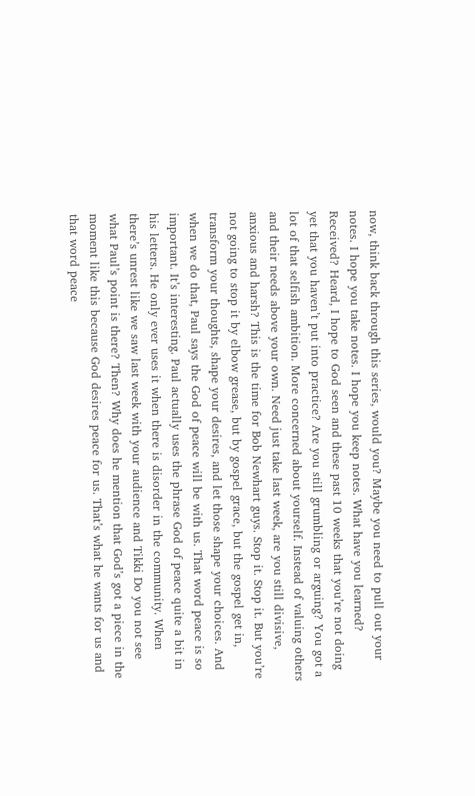now, think back through this series, would you? Maybe you need to pull out your notes. I hope you take notes. I hope you keep notes. What have you learned? Received? Heard, I hope to God seen and these past 10 weeks that you’re not doing yet that you haven’t put into practice? Are you still grumbling or arguing? You got a lot of that selfish ambition. More concerned about yourself. Instead of valuing others and their needs above your own. Need just take last week, are you still divisive, anxious and harsh? This is the time for Bob Newhart guys. Stop it. Stop it. But you’re not going to stop it by elbow grease, but by gospel grace, but the gospel get in, transform your thoughts, shape your desires, and let those shape your choices. And when we do that, Paul says the God of peace will be with us. That word peace is so important. It’s interesting. Paul actually uses the phrase God of peace quite a bit in his letters. He only ever uses it when there is disorder in the community. When there’s unrest like we saw last week with your audience and Tikki Do you not see what Paul’s point is there? Then? Why does he mention that God’s got a piece in the moment like this because God desires peace for us. That’s what he wants for us and that word peace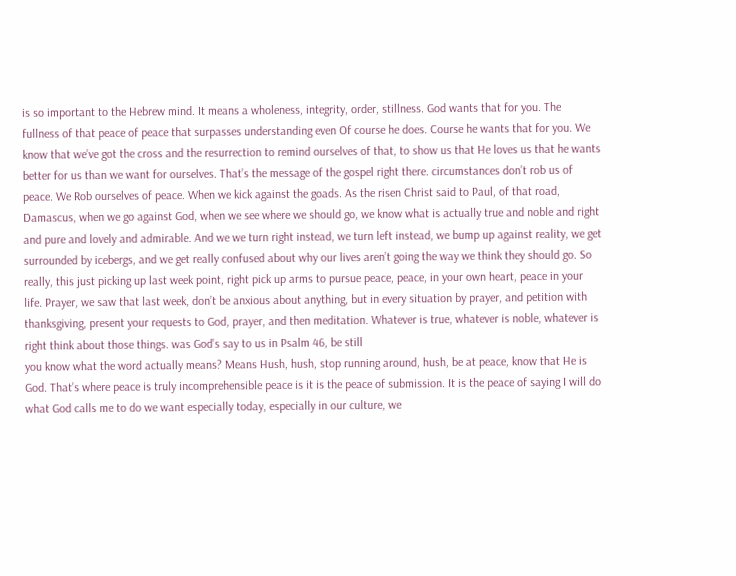is so important to the Hebrew mind. It means a wholeness, integrity, order, stillness. God wants that for you. The fullness of that peace of peace that surpasses understanding even Of course he does. Course he wants that for you. We know that we’ve got the cross and the resurrection to remind ourselves of that, to show us that He loves us that he wants better for us than we want for ourselves. That’s the message of the gospel right there. circumstances don’t rob us of peace. We Rob ourselves of peace. When we kick against the goads. As the risen Christ said to Paul, of that road, Damascus, when we go against God, when we see where we should go, we know what is actually true and noble and right and pure and lovely and admirable. And we we turn right instead, we turn left instead, we bump up against reality, we get surrounded by icebergs, and we get really confused about why our lives aren’t going the way we think they should go. So really, this just picking up last week point, right pick up arms to pursue peace, peace, in your own heart, peace in your life. Prayer, we saw that last week, don’t be anxious about anything, but in every situation by prayer, and petition with thanksgiving, present your requests to God, prayer, and then meditation. Whatever is true, whatever is noble, whatever is right think about those things. was God’s say to us in Psalm 46, be still
you know what the word actually means? Means Hush, hush, stop running around, hush, be at peace, know that He is God. That’s where peace is truly incomprehensible peace is it is the peace of submission. It is the peace of saying I will do what God calls me to do we want especially today, especially in our culture, we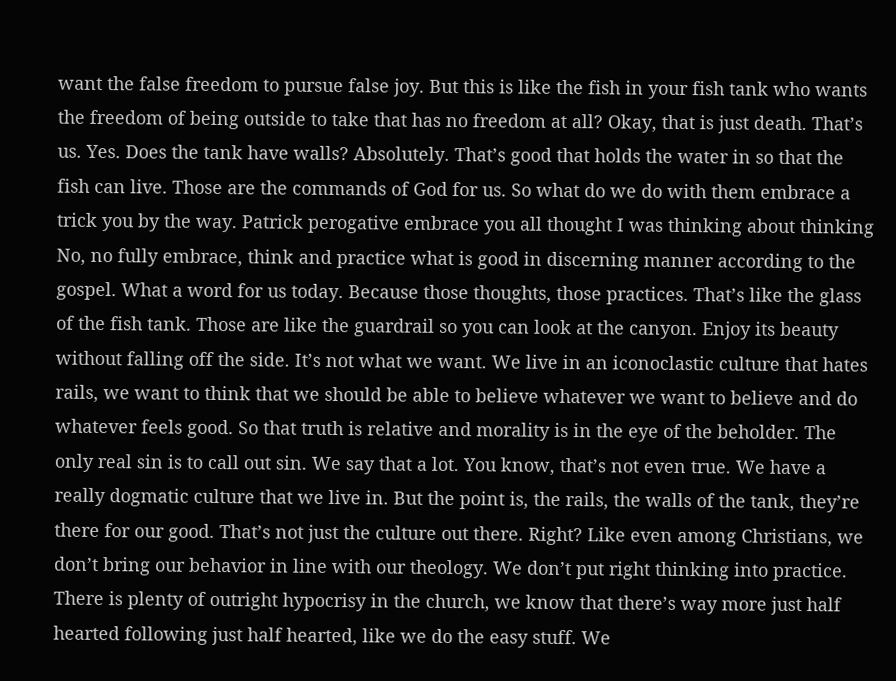want the false freedom to pursue false joy. But this is like the fish in your fish tank who wants the freedom of being outside to take that has no freedom at all? Okay, that is just death. That’s us. Yes. Does the tank have walls? Absolutely. That’s good that holds the water in so that the fish can live. Those are the commands of God for us. So what do we do with them embrace a trick you by the way. Patrick perogative embrace you all thought I was thinking about thinking No, no fully embrace, think and practice what is good in discerning manner according to the gospel. What a word for us today. Because those thoughts, those practices. That’s like the glass of the fish tank. Those are like the guardrail so you can look at the canyon. Enjoy its beauty without falling off the side. It’s not what we want. We live in an iconoclastic culture that hates rails, we want to think that we should be able to believe whatever we want to believe and do whatever feels good. So that truth is relative and morality is in the eye of the beholder. The only real sin is to call out sin. We say that a lot. You know, that’s not even true. We have a really dogmatic culture that we live in. But the point is, the rails, the walls of the tank, they’re there for our good. That’s not just the culture out there. Right? Like even among Christians, we don’t bring our behavior in line with our theology. We don’t put right thinking into practice. There is plenty of outright hypocrisy in the church, we know that there’s way more just half hearted following just half hearted, like we do the easy stuff. We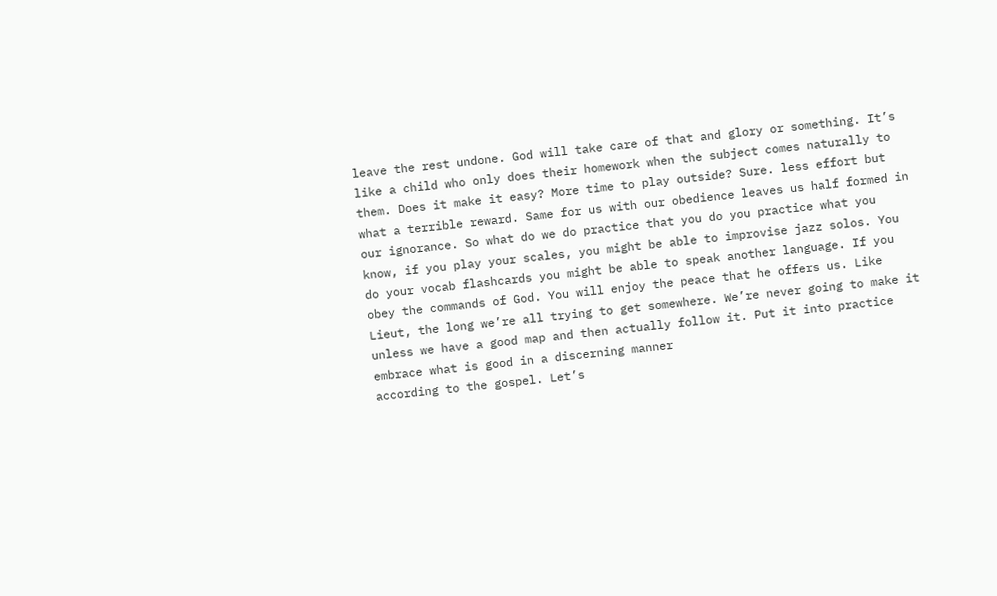leave the rest undone. God will take care of that and glory or something. It’s like a child who only does their homework when the subject comes naturally to them. Does it make it easy? More time to play outside? Sure. less effort but what a terrible reward. Same for us with our obedience leaves us half formed in our ignorance. So what do we do practice that you do you practice what you know, if you play your scales, you might be able to improvise jazz solos. You do your vocab flashcards you might be able to speak another language. If you obey the commands of God. You will enjoy the peace that he offers us. Like Lieut, the long we’re all trying to get somewhere. We’re never going to make it unless we have a good map and then actually follow it. Put it into practice embrace what is good in a discerning manner
according to the gospel. Let’s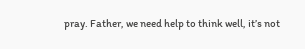pray. Father, we need help to think well, it’s not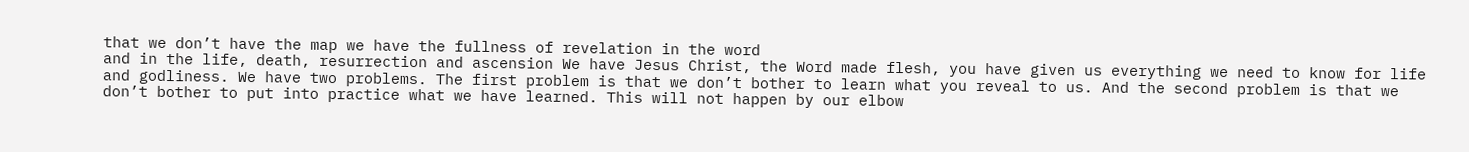that we don’t have the map we have the fullness of revelation in the word
and in the life, death, resurrection and ascension We have Jesus Christ, the Word made flesh, you have given us everything we need to know for life and godliness. We have two problems. The first problem is that we don’t bother to learn what you reveal to us. And the second problem is that we don’t bother to put into practice what we have learned. This will not happen by our elbow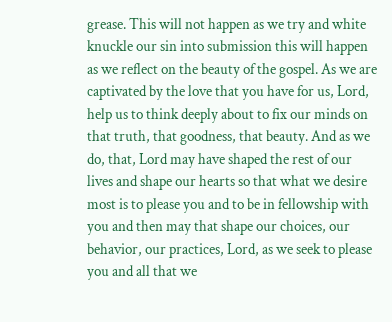grease. This will not happen as we try and white knuckle our sin into submission this will happen as we reflect on the beauty of the gospel. As we are captivated by the love that you have for us, Lord, help us to think deeply about to fix our minds on that truth, that goodness, that beauty. And as we do, that, Lord may have shaped the rest of our lives and shape our hearts so that what we desire most is to please you and to be in fellowship with you and then may that shape our choices, our behavior, our practices, Lord, as we seek to please you and all that we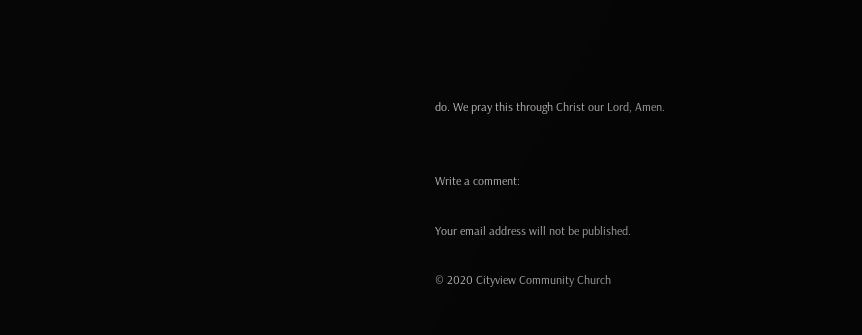do. We pray this through Christ our Lord, Amen.


Write a comment:

Your email address will not be published.

© 2020 Cityview Community Church